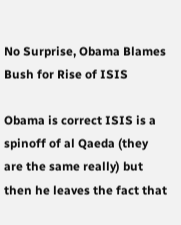No Surprise, Obama Blames Bush for Rise of ISIS

Obama is correct ISIS is a spinoff of al Qaeda (they are the same really) but then he leaves the fact that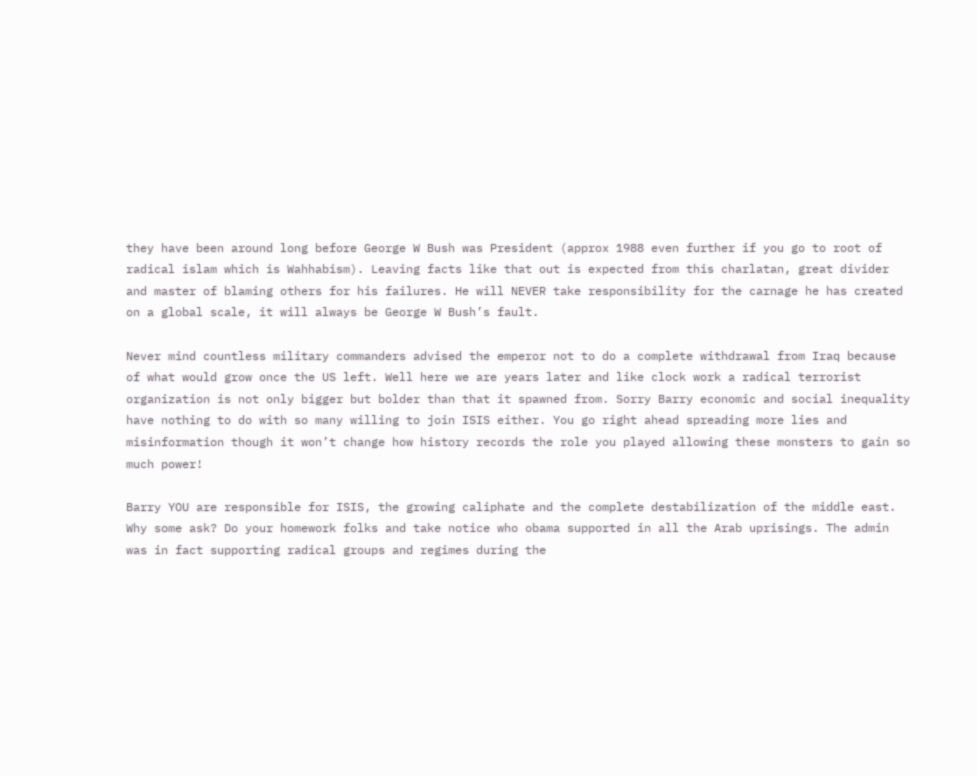they have been around long before George W Bush was President (approx 1988 even further if you go to root of radical islam which is Wahhabism). Leaving facts like that out is expected from this charlatan, great divider and master of blaming others for his failures. He will NEVER take responsibility for the carnage he has created on a global scale, it will always be George W Bush’s fault.

Never mind countless military commanders advised the emperor not to do a complete withdrawal from Iraq because of what would grow once the US left. Well here we are years later and like clock work a radical terrorist organization is not only bigger but bolder than that it spawned from. Sorry Barry economic and social inequality have nothing to do with so many willing to join ISIS either. You go right ahead spreading more lies and misinformation though it won’t change how history records the role you played allowing these monsters to gain so much power!

Barry YOU are responsible for ISIS, the growing caliphate and the complete destabilization of the middle east. Why some ask? Do your homework folks and take notice who obama supported in all the Arab uprisings. The admin was in fact supporting radical groups and regimes during the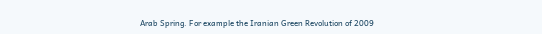Arab Spring. For example the Iranian Green Revolution of 2009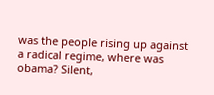was the people rising up against a radical regime, where was obama? Silent,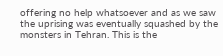offering no help whatsoever and as we saw the uprising was eventually squashed by the monsters in Tehran. This is the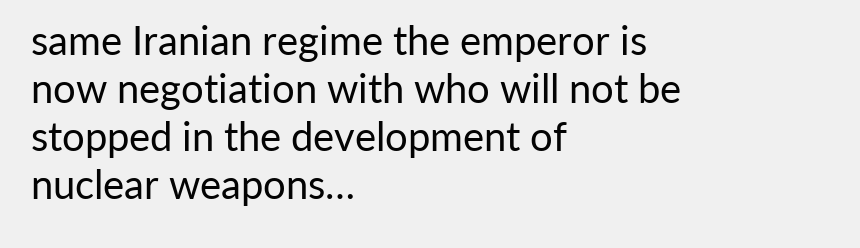same Iranian regime the emperor is now negotiation with who will not be stopped in the development of nuclear weapons…